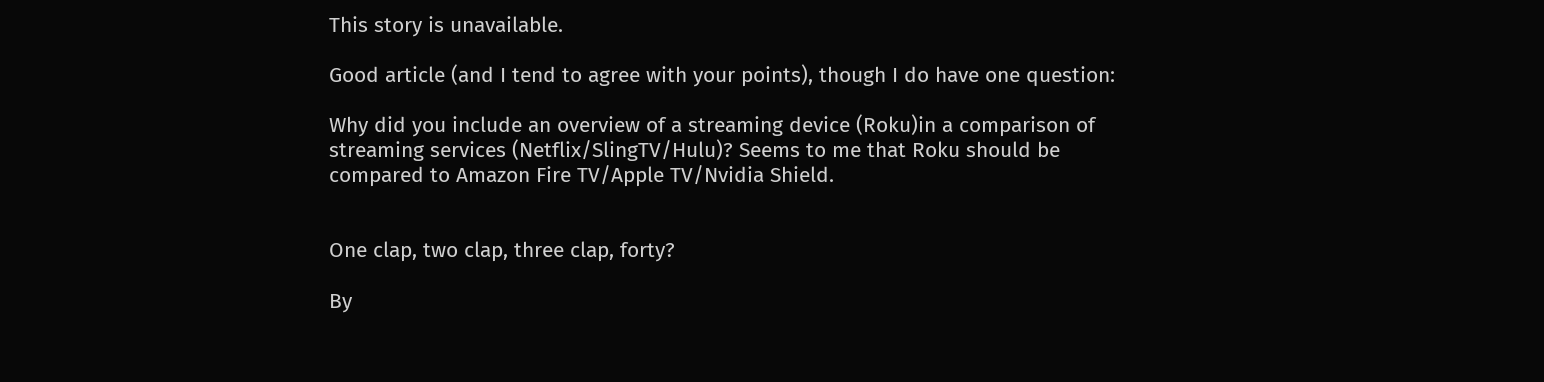This story is unavailable.

Good article (and I tend to agree with your points), though I do have one question:

Why did you include an overview of a streaming device (Roku)in a comparison of streaming services (Netflix/SlingTV/Hulu)? Seems to me that Roku should be compared to Amazon Fire TV/Apple TV/Nvidia Shield.


One clap, two clap, three clap, forty?

By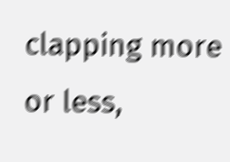clapping more or less,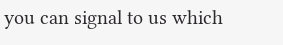you can signal to us which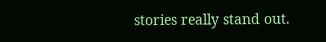stories really stand out.